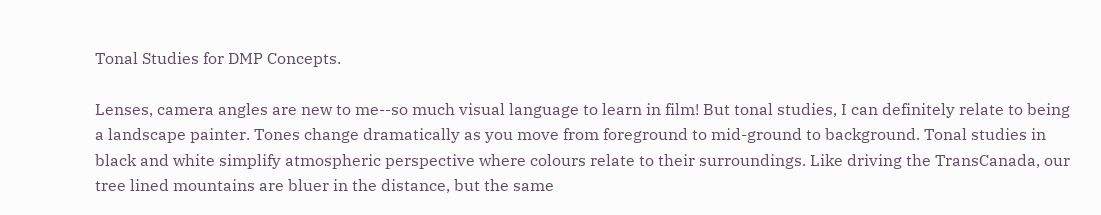Tonal Studies for DMP Concepts.

Lenses, camera angles are new to me--so much visual language to learn in film! But tonal studies, I can definitely relate to being a landscape painter. Tones change dramatically as you move from foreground to mid-ground to background. Tonal studies in black and white simplify atmospheric perspective where colours relate to their surroundings. Like driving the TransCanada, our tree lined mountains are bluer in the distance, but the same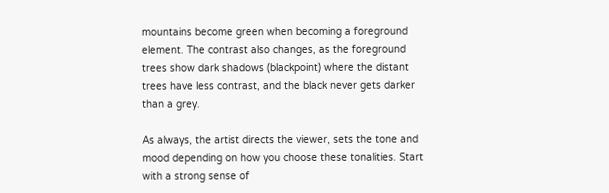mountains become green when becoming a foreground element. The contrast also changes, as the foreground trees show dark shadows (blackpoint) where the distant trees have less contrast, and the black never gets darker than a grey.

As always, the artist directs the viewer, sets the tone and mood depending on how you choose these tonalities. Start with a strong sense of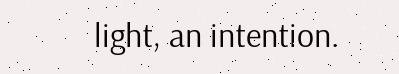light, an intention.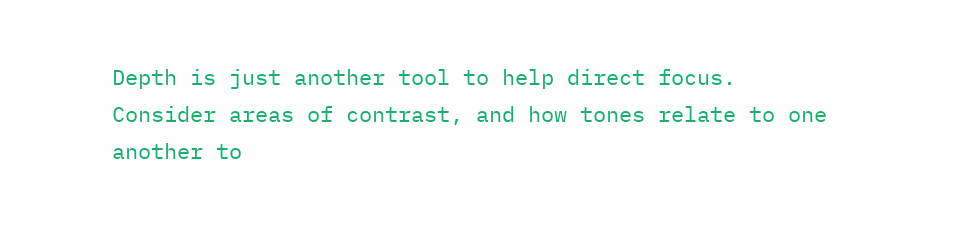Depth is just another tool to help direct focus. Consider areas of contrast, and how tones relate to one another to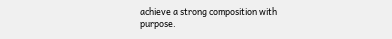achieve a strong composition with purpose.